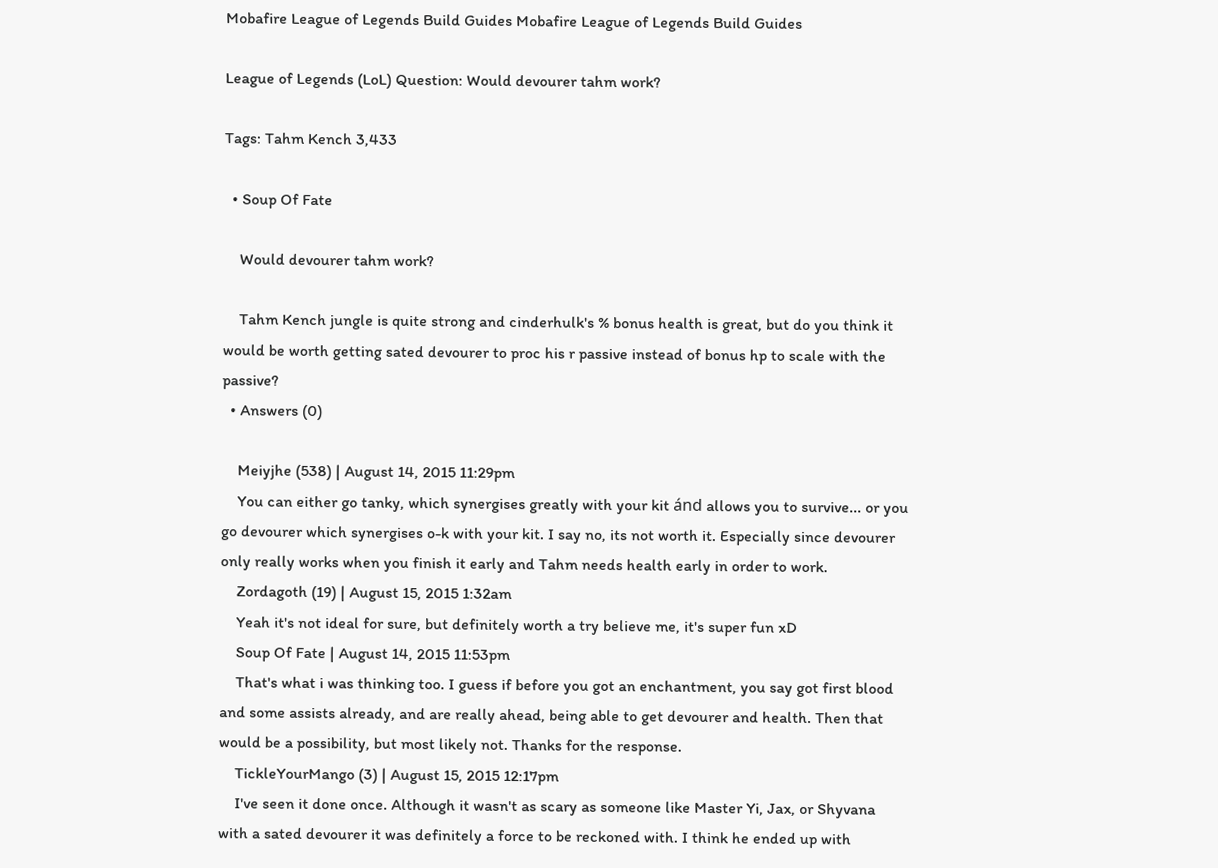Mobafire League of Legends Build Guides Mobafire League of Legends Build Guides

League of Legends (LoL) Question: Would devourer tahm work?

Tags: Tahm Kench 3,433

  • Soup Of Fate

    Would devourer tahm work?

    Tahm Kench jungle is quite strong and cinderhulk's % bonus health is great, but do you think it would be worth getting sated devourer to proc his r passive instead of bonus hp to scale with the passive?
  • Answers (0)

    Meiyjhe (538) | August 14, 2015 11:29pm
    You can either go tanky, which synergises greatly with your kit ánd allows you to survive... or you go devourer which synergises o-k with your kit. I say no, its not worth it. Especially since devourer only really works when you finish it early and Tahm needs health early in order to work.
    Zordagoth (19) | August 15, 2015 1:32am
    Yeah it's not ideal for sure, but definitely worth a try believe me, it's super fun xD
    Soup Of Fate | August 14, 2015 11:53pm
    That's what i was thinking too. I guess if before you got an enchantment, you say got first blood and some assists already, and are really ahead, being able to get devourer and health. Then that would be a possibility, but most likely not. Thanks for the response.
    TickleYourMango (3) | August 15, 2015 12:17pm
    I've seen it done once. Although it wasn't as scary as someone like Master Yi, Jax, or Shyvana with a sated devourer it was definitely a force to be reckoned with. I think he ended up with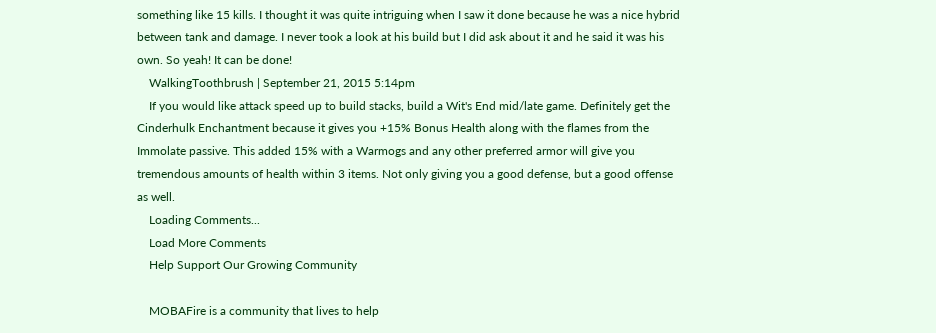something like 15 kills. I thought it was quite intriguing when I saw it done because he was a nice hybrid between tank and damage. I never took a look at his build but I did ask about it and he said it was his own. So yeah! It can be done!
    WalkingToothbrush | September 21, 2015 5:14pm
    If you would like attack speed up to build stacks, build a Wit's End mid/late game. Definitely get the Cinderhulk Enchantment because it gives you +15% Bonus Health along with the flames from the Immolate passive. This added 15% with a Warmogs and any other preferred armor will give you tremendous amounts of health within 3 items. Not only giving you a good defense, but a good offense as well.
    Loading Comments...
    Load More Comments
    Help Support Our Growing Community

    MOBAFire is a community that lives to help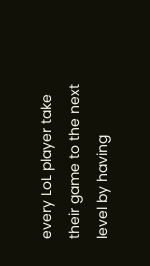every LoL player take their game to the next level by having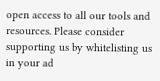open access to all our tools and resources. Please consider supporting us by whitelisting us in your ad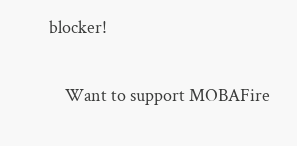blocker!

    Want to support MOBAFire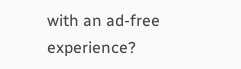with an ad-free experience?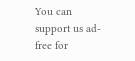You can support us ad-free for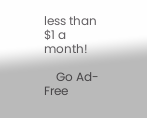less than $1 a month!

    Go Ad-Free